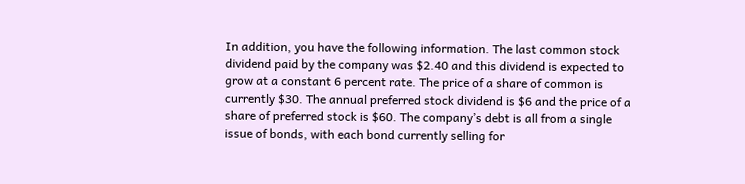In addition, you have the following information. The last common stock dividend paid by the company was $2.40 and this dividend is expected to grow at a constant 6 percent rate. The price of a share of common is currently $30. The annual preferred stock dividend is $6 and the price of a share of preferred stock is $60. The company’s debt is all from a single issue of bonds, with each bond currently selling for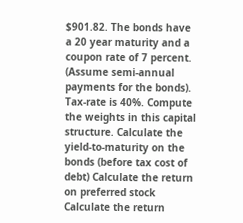$901.82. The bonds have a 20 year maturity and a coupon rate of 7 percent. (Assume semi-annual payments for the bonds). Tax-rate is 40%. Compute the weights in this capital structure. Calculate the yield-to-maturity on the bonds (before tax cost of debt) Calculate the return on preferred stock Calculate the return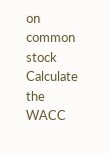on common stock Calculate the WACC